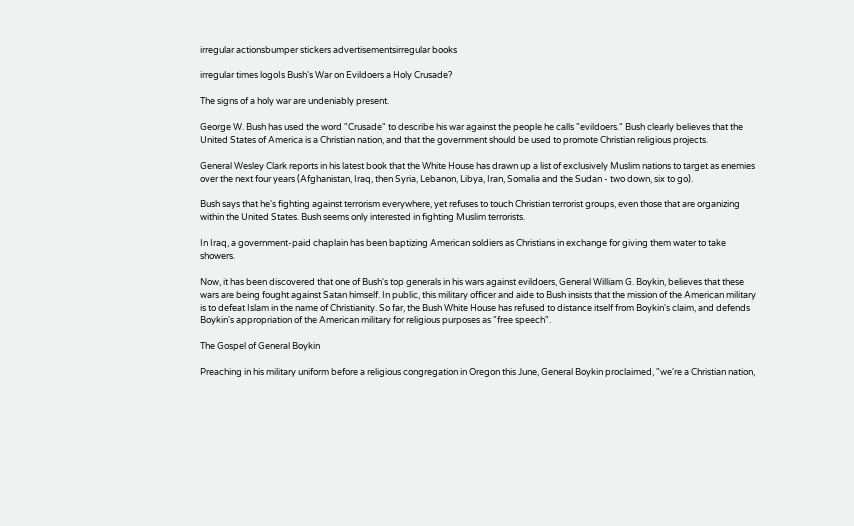irregular actionsbumper stickers advertisementsirregular books

irregular times logoIs Bush's War on Evildoers a Holy Crusade?

The signs of a holy war are undeniably present.

George W. Bush has used the word "Crusade" to describe his war against the people he calls "evildoers." Bush clearly believes that the United States of America is a Christian nation, and that the government should be used to promote Christian religious projects.

General Wesley Clark reports in his latest book that the White House has drawn up a list of exclusively Muslim nations to target as enemies over the next four years (Afghanistan, Iraq, then Syria, Lebanon, Libya, Iran, Somalia and the Sudan - two down, six to go).

Bush says that he's fighting against terrorism everywhere, yet refuses to touch Christian terrorist groups, even those that are organizing within the United States. Bush seems only interested in fighting Muslim terrorists.

In Iraq, a government-paid chaplain has been baptizing American soldiers as Christians in exchange for giving them water to take showers.

Now, it has been discovered that one of Bush's top generals in his wars against evildoers, General William G. Boykin, believes that these wars are being fought against Satan himself. In public, this military officer and aide to Bush insists that the mission of the American military is to defeat Islam in the name of Christianity. So far, the Bush White House has refused to distance itself from Boykin's claim, and defends Boykin's appropriation of the American military for religious purposes as "free speech".

The Gospel of General Boykin

Preaching in his military uniform before a religious congregation in Oregon this June, General Boykin proclaimed, "we're a Christian nation,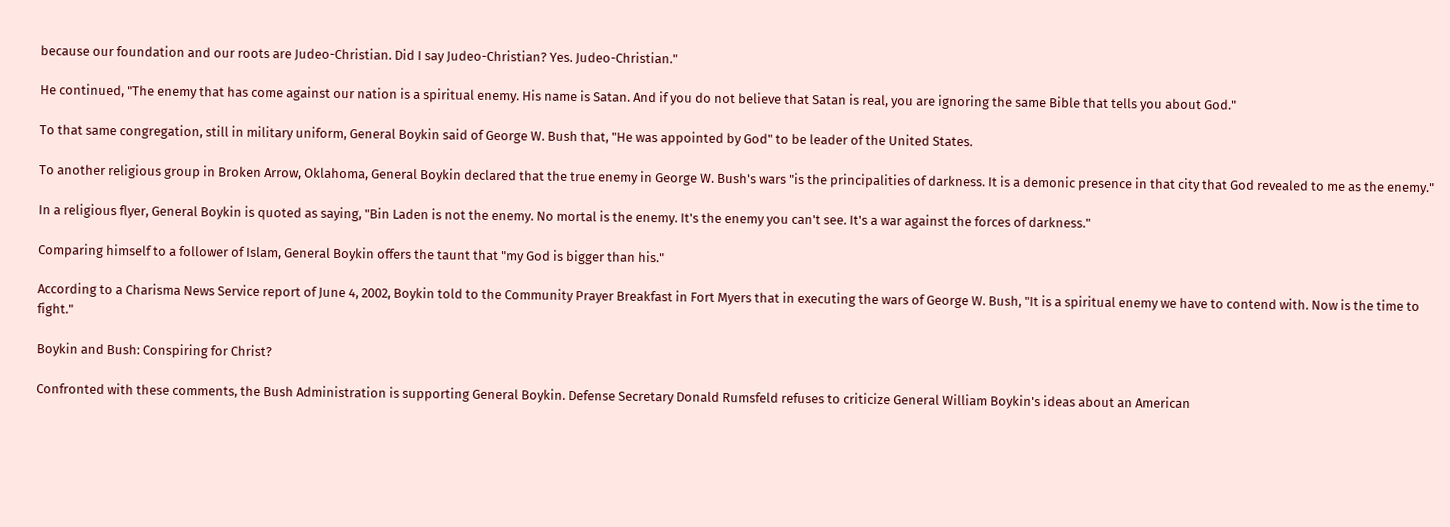because our foundation and our roots are Judeo-Christian. Did I say Judeo-Christian? Yes. Judeo-Christian."

He continued, "The enemy that has come against our nation is a spiritual enemy. His name is Satan. And if you do not believe that Satan is real, you are ignoring the same Bible that tells you about God."

To that same congregation, still in military uniform, General Boykin said of George W. Bush that, "He was appointed by God" to be leader of the United States.

To another religious group in Broken Arrow, Oklahoma, General Boykin declared that the true enemy in George W. Bush's wars "is the principalities of darkness. It is a demonic presence in that city that God revealed to me as the enemy."

In a religious flyer, General Boykin is quoted as saying, "Bin Laden is not the enemy. No mortal is the enemy. It's the enemy you can't see. It's a war against the forces of darkness."

Comparing himself to a follower of Islam, General Boykin offers the taunt that "my God is bigger than his."

According to a Charisma News Service report of June 4, 2002, Boykin told to the Community Prayer Breakfast in Fort Myers that in executing the wars of George W. Bush, "It is a spiritual enemy we have to contend with. Now is the time to fight."

Boykin and Bush: Conspiring for Christ?

Confronted with these comments, the Bush Administration is supporting General Boykin. Defense Secretary Donald Rumsfeld refuses to criticize General William Boykin's ideas about an American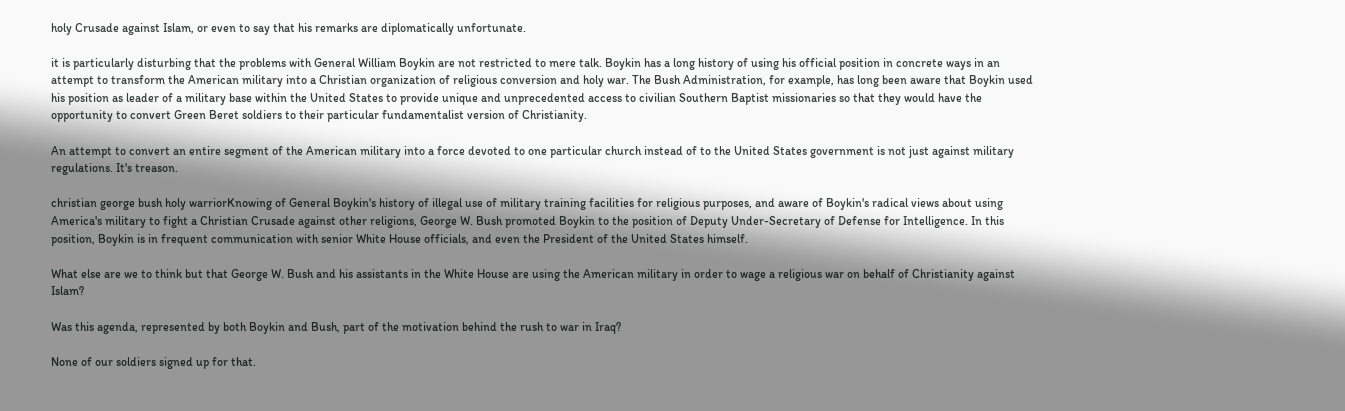holy Crusade against Islam, or even to say that his remarks are diplomatically unfortunate.

it is particularly disturbing that the problems with General William Boykin are not restricted to mere talk. Boykin has a long history of using his official position in concrete ways in an attempt to transform the American military into a Christian organization of religious conversion and holy war. The Bush Administration, for example, has long been aware that Boykin used his position as leader of a military base within the United States to provide unique and unprecedented access to civilian Southern Baptist missionaries so that they would have the opportunity to convert Green Beret soldiers to their particular fundamentalist version of Christianity.

An attempt to convert an entire segment of the American military into a force devoted to one particular church instead of to the United States government is not just against military regulations. It's treason.

christian george bush holy warriorKnowing of General Boykin's history of illegal use of military training facilities for religious purposes, and aware of Boykin's radical views about using America's military to fight a Christian Crusade against other religions, George W. Bush promoted Boykin to the position of Deputy Under-Secretary of Defense for Intelligence. In this position, Boykin is in frequent communication with senior White House officials, and even the President of the United States himself.

What else are we to think but that George W. Bush and his assistants in the White House are using the American military in order to wage a religious war on behalf of Christianity against Islam?

Was this agenda, represented by both Boykin and Bush, part of the motivation behind the rush to war in Iraq?

None of our soldiers signed up for that.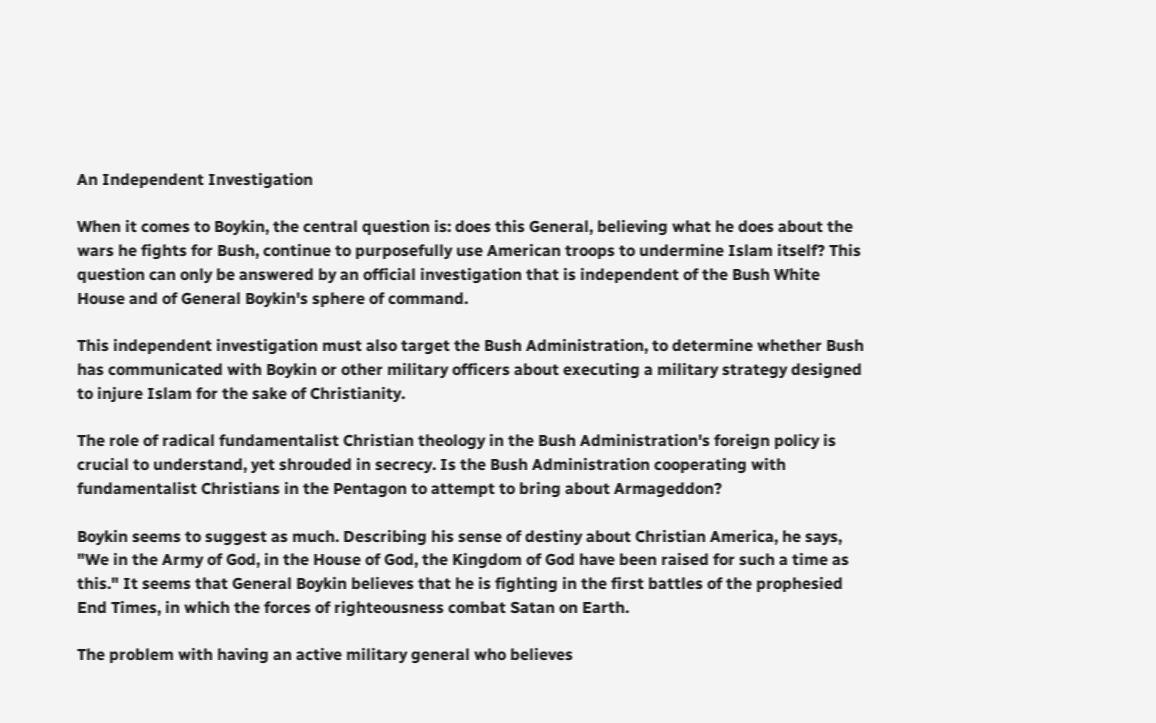An Independent Investigation

When it comes to Boykin, the central question is: does this General, believing what he does about the wars he fights for Bush, continue to purposefully use American troops to undermine Islam itself? This question can only be answered by an official investigation that is independent of the Bush White House and of General Boykin's sphere of command.

This independent investigation must also target the Bush Administration, to determine whether Bush has communicated with Boykin or other military officers about executing a military strategy designed to injure Islam for the sake of Christianity.

The role of radical fundamentalist Christian theology in the Bush Administration's foreign policy is crucial to understand, yet shrouded in secrecy. Is the Bush Administration cooperating with fundamentalist Christians in the Pentagon to attempt to bring about Armageddon?

Boykin seems to suggest as much. Describing his sense of destiny about Christian America, he says, "We in the Army of God, in the House of God, the Kingdom of God have been raised for such a time as this." It seems that General Boykin believes that he is fighting in the first battles of the prophesied End Times, in which the forces of righteousness combat Satan on Earth.

The problem with having an active military general who believes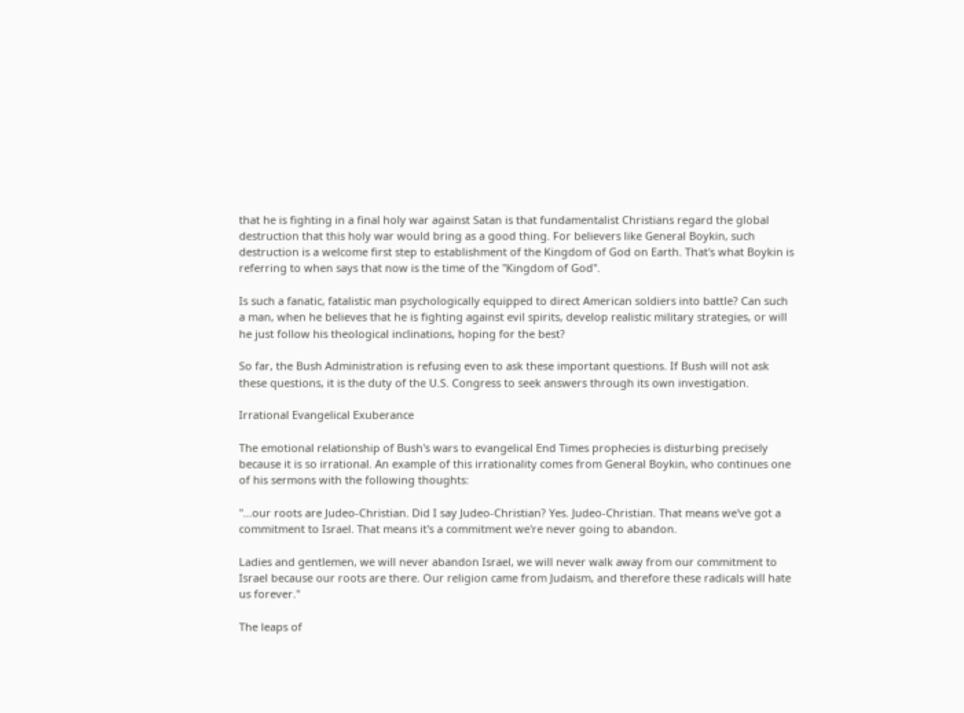that he is fighting in a final holy war against Satan is that fundamentalist Christians regard the global destruction that this holy war would bring as a good thing. For believers like General Boykin, such destruction is a welcome first step to establishment of the Kingdom of God on Earth. That's what Boykin is referring to when says that now is the time of the "Kingdom of God".

Is such a fanatic, fatalistic man psychologically equipped to direct American soldiers into battle? Can such a man, when he believes that he is fighting against evil spirits, develop realistic military strategies, or will he just follow his theological inclinations, hoping for the best?

So far, the Bush Administration is refusing even to ask these important questions. If Bush will not ask these questions, it is the duty of the U.S. Congress to seek answers through its own investigation.

Irrational Evangelical Exuberance

The emotional relationship of Bush's wars to evangelical End Times prophecies is disturbing precisely because it is so irrational. An example of this irrationality comes from General Boykin, who continues one of his sermons with the following thoughts:

"...our roots are Judeo-Christian. Did I say Judeo-Christian? Yes. Judeo-Christian. That means we've got a commitment to Israel. That means it's a commitment we're never going to abandon.

Ladies and gentlemen, we will never abandon Israel, we will never walk away from our commitment to Israel because our roots are there. Our religion came from Judaism, and therefore these radicals will hate us forever."

The leaps of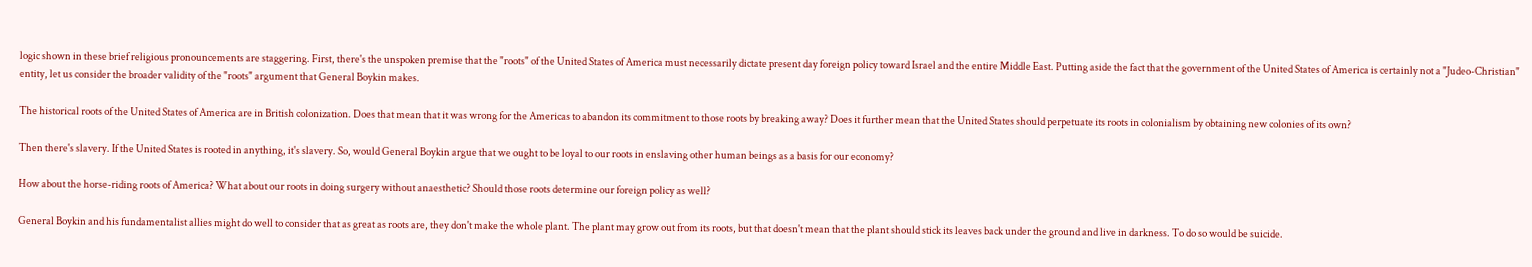logic shown in these brief religious pronouncements are staggering. First, there's the unspoken premise that the "roots" of the United States of America must necessarily dictate present day foreign policy toward Israel and the entire Middle East. Putting aside the fact that the government of the United States of America is certainly not a "Judeo-Christian" entity, let us consider the broader validity of the "roots" argument that General Boykin makes.

The historical roots of the United States of America are in British colonization. Does that mean that it was wrong for the Americas to abandon its commitment to those roots by breaking away? Does it further mean that the United States should perpetuate its roots in colonialism by obtaining new colonies of its own?

Then there's slavery. If the United States is rooted in anything, it's slavery. So, would General Boykin argue that we ought to be loyal to our roots in enslaving other human beings as a basis for our economy?

How about the horse-riding roots of America? What about our roots in doing surgery without anaesthetic? Should those roots determine our foreign policy as well?

General Boykin and his fundamentalist allies might do well to consider that as great as roots are, they don't make the whole plant. The plant may grow out from its roots, but that doesn't mean that the plant should stick its leaves back under the ground and live in darkness. To do so would be suicide.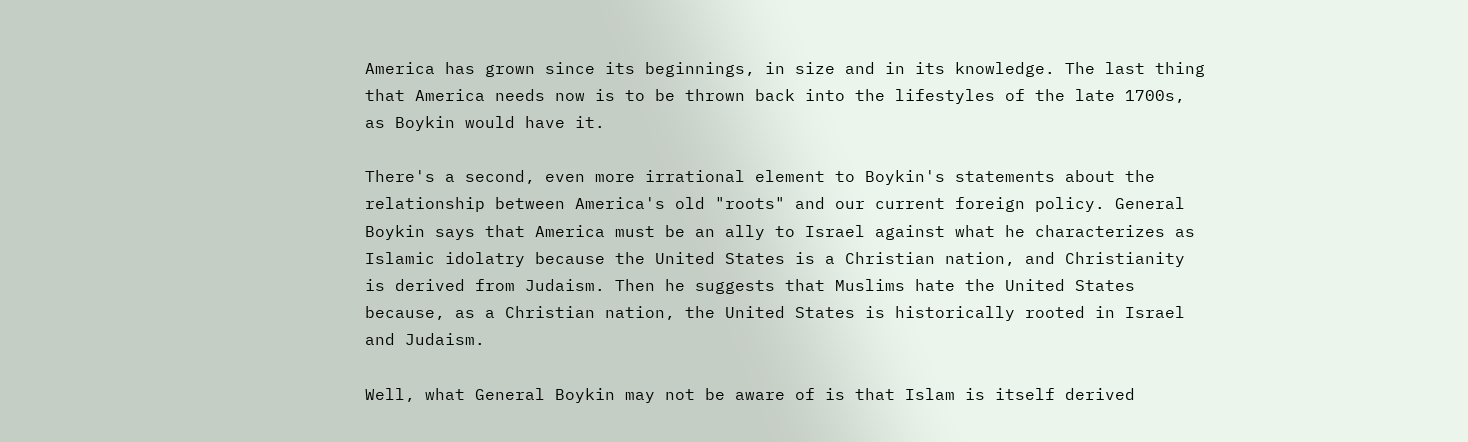America has grown since its beginnings, in size and in its knowledge. The last thing that America needs now is to be thrown back into the lifestyles of the late 1700s, as Boykin would have it.

There's a second, even more irrational element to Boykin's statements about the relationship between America's old "roots" and our current foreign policy. General Boykin says that America must be an ally to Israel against what he characterizes as Islamic idolatry because the United States is a Christian nation, and Christianity is derived from Judaism. Then he suggests that Muslims hate the United States because, as a Christian nation, the United States is historically rooted in Israel and Judaism.

Well, what General Boykin may not be aware of is that Islam is itself derived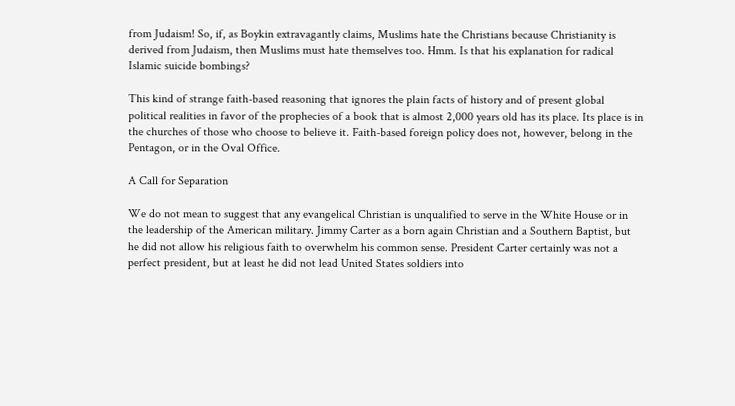from Judaism! So, if, as Boykin extravagantly claims, Muslims hate the Christians because Christianity is derived from Judaism, then Muslims must hate themselves too. Hmm. Is that his explanation for radical Islamic suicide bombings?

This kind of strange faith-based reasoning that ignores the plain facts of history and of present global political realities in favor of the prophecies of a book that is almost 2,000 years old has its place. Its place is in the churches of those who choose to believe it. Faith-based foreign policy does not, however, belong in the Pentagon, or in the Oval Office.

A Call for Separation

We do not mean to suggest that any evangelical Christian is unqualified to serve in the White House or in the leadership of the American military. Jimmy Carter as a born again Christian and a Southern Baptist, but he did not allow his religious faith to overwhelm his common sense. President Carter certainly was not a perfect president, but at least he did not lead United States soldiers into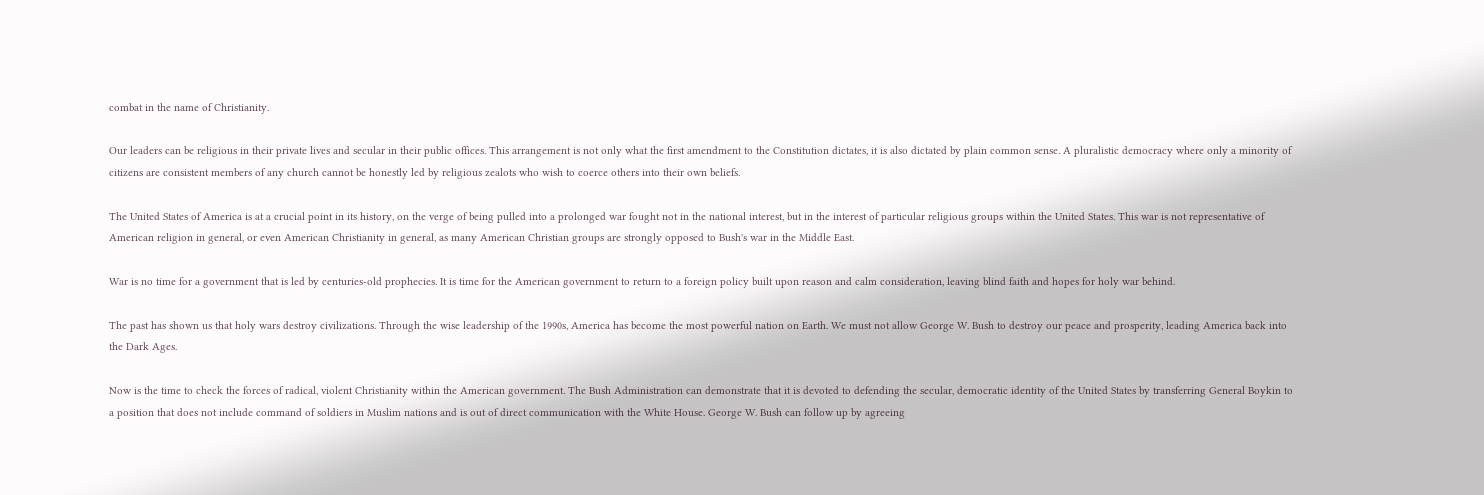combat in the name of Christianity.

Our leaders can be religious in their private lives and secular in their public offices. This arrangement is not only what the first amendment to the Constitution dictates, it is also dictated by plain common sense. A pluralistic democracy where only a minority of citizens are consistent members of any church cannot be honestly led by religious zealots who wish to coerce others into their own beliefs.

The United States of America is at a crucial point in its history, on the verge of being pulled into a prolonged war fought not in the national interest, but in the interest of particular religious groups within the United States. This war is not representative of American religion in general, or even American Christianity in general, as many American Christian groups are strongly opposed to Bush's war in the Middle East.

War is no time for a government that is led by centuries-old prophecies. It is time for the American government to return to a foreign policy built upon reason and calm consideration, leaving blind faith and hopes for holy war behind.

The past has shown us that holy wars destroy civilizations. Through the wise leadership of the 1990s, America has become the most powerful nation on Earth. We must not allow George W. Bush to destroy our peace and prosperity, leading America back into the Dark Ages.

Now is the time to check the forces of radical, violent Christianity within the American government. The Bush Administration can demonstrate that it is devoted to defending the secular, democratic identity of the United States by transferring General Boykin to a position that does not include command of soldiers in Muslim nations and is out of direct communication with the White House. George W. Bush can follow up by agreeing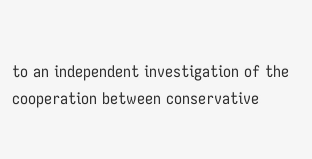to an independent investigation of the cooperation between conservative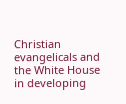Christian evangelicals and the White House in developing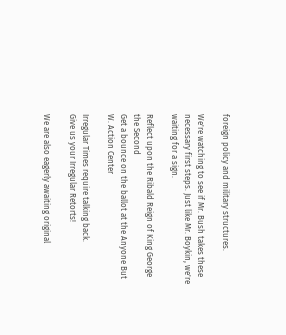foreign policy and military structures.

We're watching to see if Mr. Bush takes these necessary first steps. Just like Mr. Boykin, we're waiting for a sign.

Reflect upon the Ribald Reign of King George the Second
Get a bounce on the ballot at the Anyone But W. Action Center

Irregular Times require talking back.
Give us your Irregular Retorts!

We are also eagerly awaiting original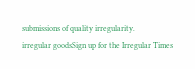submissions of quality irregularity.
irregular goodsSign up for the Irregular Times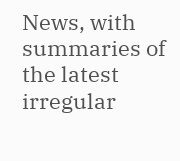News, with summaries of the latest irregular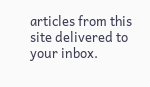articles from this site delivered to your inbox.